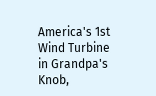America's 1st Wind Turbine in Grandpa's Knob,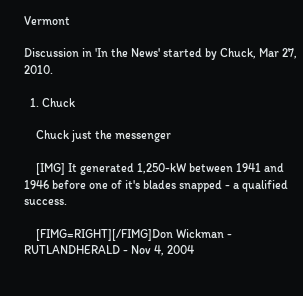Vermont

Discussion in 'In the News' started by Chuck, Mar 27, 2010.

  1. Chuck

    Chuck just the messenger

    [IMG] It generated 1,250-kW between 1941 and 1946 before one of it's blades snapped - a qualified success.

    [FIMG=RIGHT][/FIMG]Don Wickman - RUTLANDHERALD - Nov 4, 2004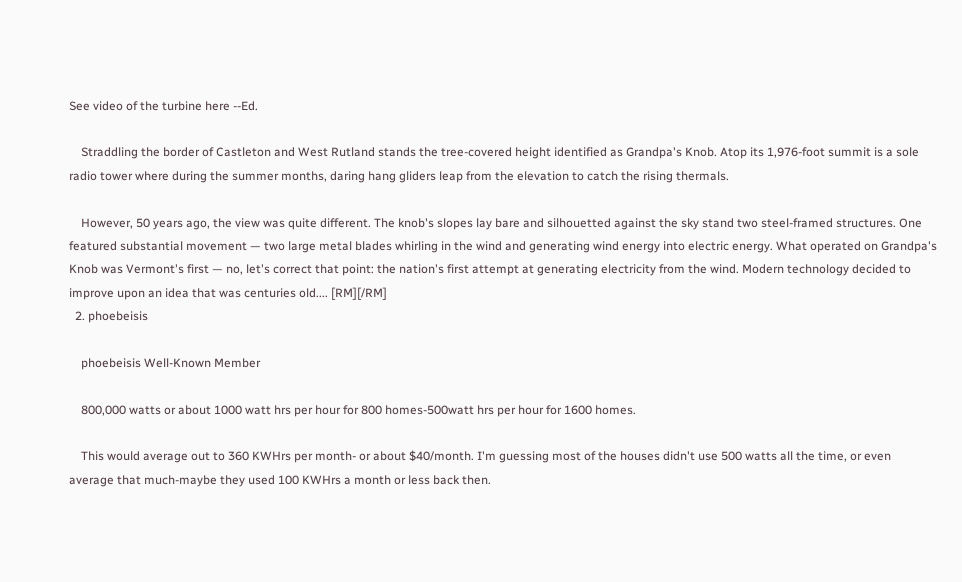See video of the turbine here --Ed.

    Straddling the border of Castleton and West Rutland stands the tree-covered height identified as Grandpa's Knob. Atop its 1,976-foot summit is a sole radio tower where during the summer months, daring hang gliders leap from the elevation to catch the rising thermals.

    However, 50 years ago, the view was quite different. The knob's slopes lay bare and silhouetted against the sky stand two steel-framed structures. One featured substantial movement — two large metal blades whirling in the wind and generating wind energy into electric energy. What operated on Grandpa's Knob was Vermont's first — no, let's correct that point: the nation's first attempt at generating electricity from the wind. Modern technology decided to improve upon an idea that was centuries old.... [RM][/RM]
  2. phoebeisis

    phoebeisis Well-Known Member

    800,000 watts or about 1000 watt hrs per hour for 800 homes-500watt hrs per hour for 1600 homes.

    This would average out to 360 KWHrs per month- or about $40/month. I'm guessing most of the houses didn't use 500 watts all the time, or even average that much-maybe they used 100 KWHrs a month or less back then.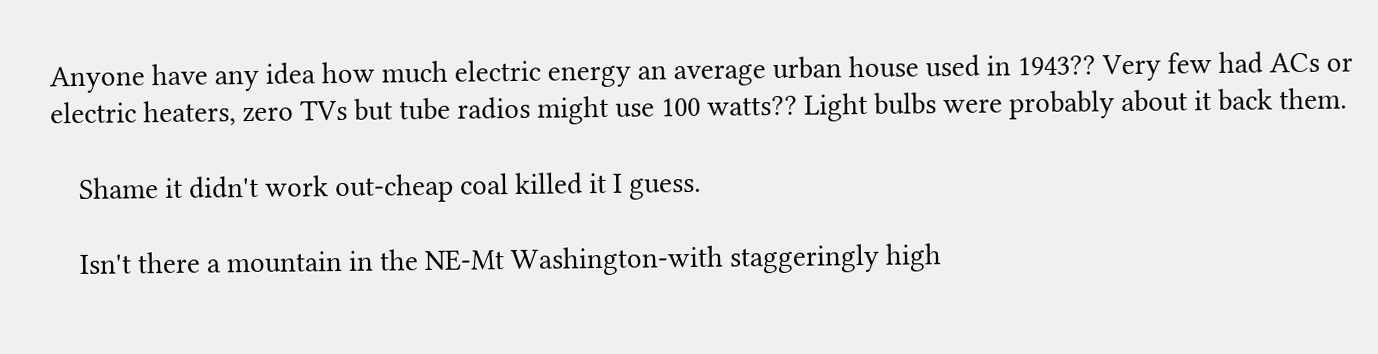Anyone have any idea how much electric energy an average urban house used in 1943?? Very few had ACs or electric heaters, zero TVs but tube radios might use 100 watts?? Light bulbs were probably about it back them.

    Shame it didn't work out-cheap coal killed it I guess.

    Isn't there a mountain in the NE-Mt Washington-with staggeringly high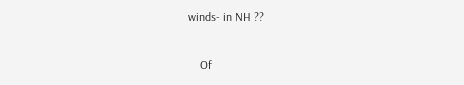winds- in NH ??

    Of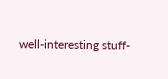well-interesting stuff-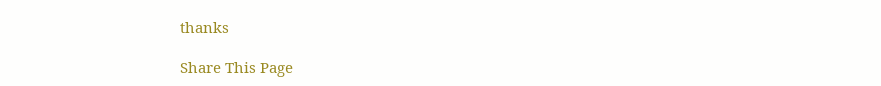thanks

Share This Page